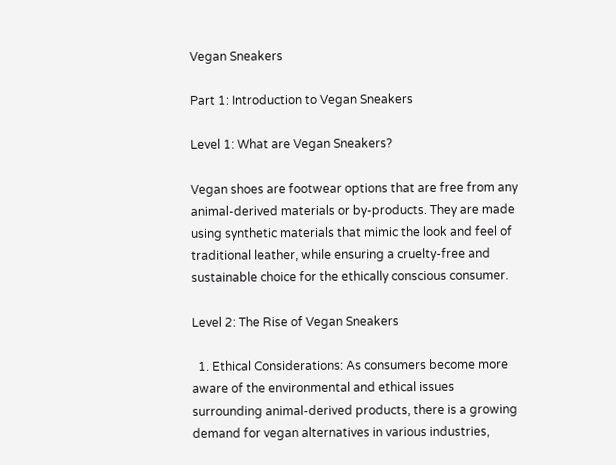Vegan Sneakers

Part 1: Introduction to Vegan Sneakers

Level 1: What are Vegan Sneakers?

Vegan shoes are footwear options that are free from any animal-derived materials or by-products. They are made using synthetic materials that mimic the look and feel of traditional leather, while ensuring a cruelty-free and sustainable choice for the ethically conscious consumer.

Level 2: The Rise of Vegan Sneakers

  1. Ethical Considerations: As consumers become more aware of the environmental and ethical issues surrounding animal-derived products, there is a growing demand for vegan alternatives in various industries,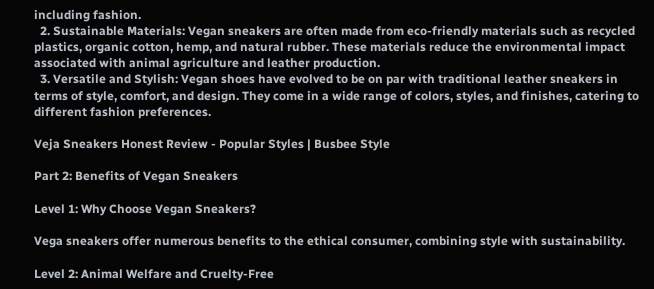including fashion.
  2. Sustainable Materials: Vegan sneakers are often made from eco-friendly materials such as recycled plastics, organic cotton, hemp, and natural rubber. These materials reduce the environmental impact associated with animal agriculture and leather production.
  3. Versatile and Stylish: Vegan shoes have evolved to be on par with traditional leather sneakers in terms of style, comfort, and design. They come in a wide range of colors, styles, and finishes, catering to different fashion preferences.

Veja Sneakers Honest Review - Popular Styles | Busbee Style

Part 2: Benefits of Vegan Sneakers

Level 1: Why Choose Vegan Sneakers?

Vega sneakers offer numerous benefits to the ethical consumer, combining style with sustainability.

Level 2: Animal Welfare and Cruelty-Free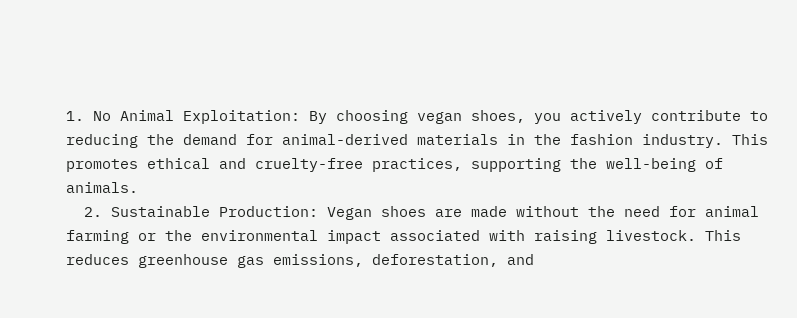1. No Animal Exploitation: By choosing vegan shoes, you actively contribute to reducing the demand for animal-derived materials in the fashion industry. This promotes ethical and cruelty-free practices, supporting the well-being of animals.
  2. Sustainable Production: Vegan shoes are made without the need for animal farming or the environmental impact associated with raising livestock. This reduces greenhouse gas emissions, deforestation, and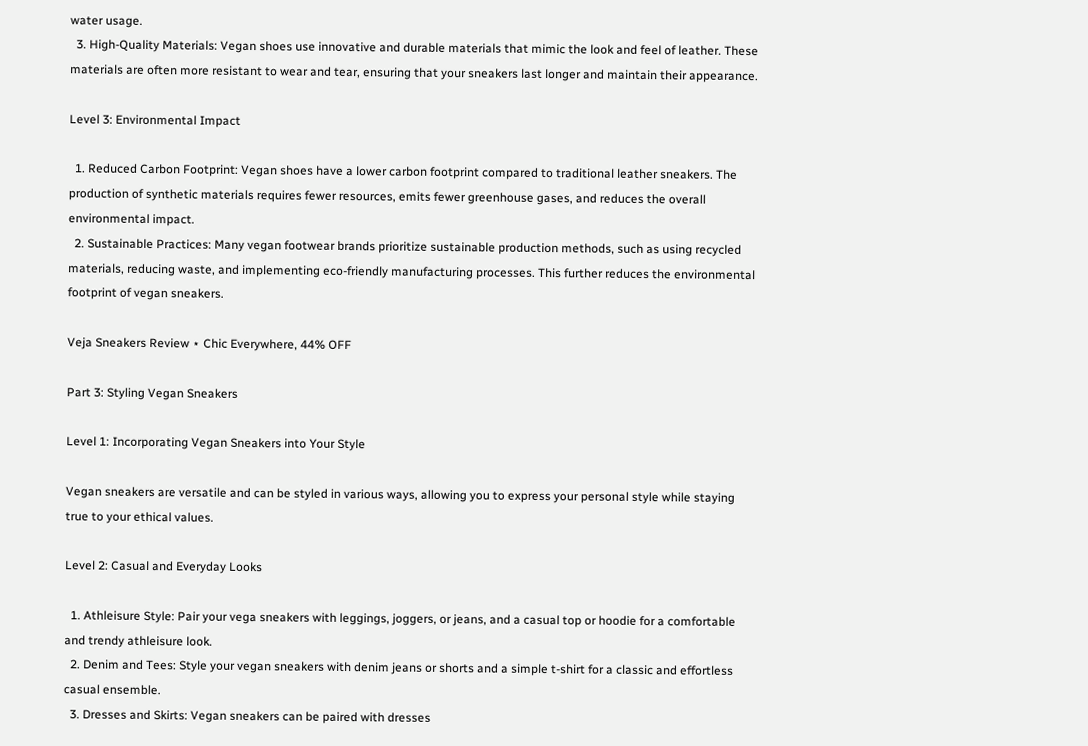water usage.
  3. High-Quality Materials: Vegan shoes use innovative and durable materials that mimic the look and feel of leather. These materials are often more resistant to wear and tear, ensuring that your sneakers last longer and maintain their appearance.

Level 3: Environmental Impact

  1. Reduced Carbon Footprint: Vegan shoes have a lower carbon footprint compared to traditional leather sneakers. The production of synthetic materials requires fewer resources, emits fewer greenhouse gases, and reduces the overall environmental impact.
  2. Sustainable Practices: Many vegan footwear brands prioritize sustainable production methods, such as using recycled materials, reducing waste, and implementing eco-friendly manufacturing processes. This further reduces the environmental footprint of vegan sneakers.

Veja Sneakers Review ⋆ Chic Everywhere, 44% OFF

Part 3: Styling Vegan Sneakers

Level 1: Incorporating Vegan Sneakers into Your Style

Vegan sneakers are versatile and can be styled in various ways, allowing you to express your personal style while staying true to your ethical values.

Level 2: Casual and Everyday Looks

  1. Athleisure Style: Pair your vega sneakers with leggings, joggers, or jeans, and a casual top or hoodie for a comfortable and trendy athleisure look.
  2. Denim and Tees: Style your vegan sneakers with denim jeans or shorts and a simple t-shirt for a classic and effortless casual ensemble.
  3. Dresses and Skirts: Vegan sneakers can be paired with dresses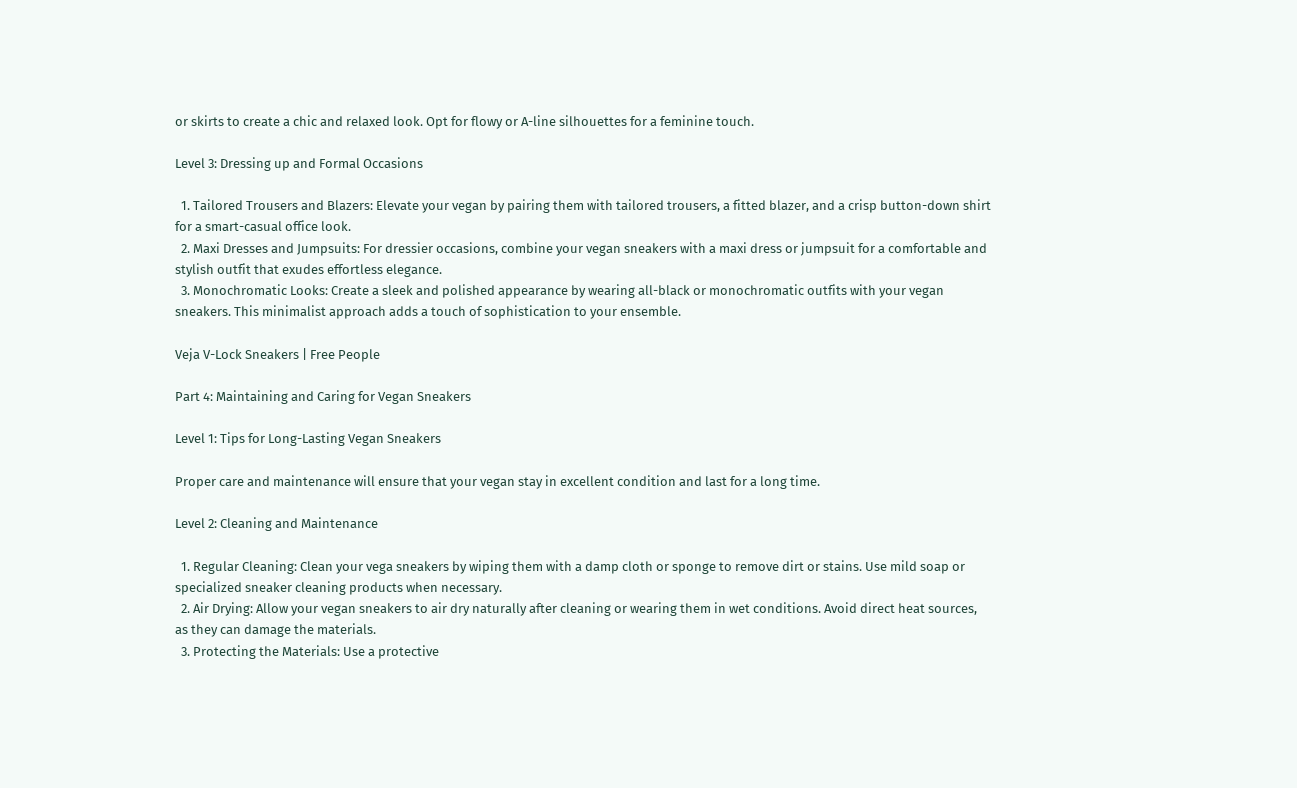or skirts to create a chic and relaxed look. Opt for flowy or A-line silhouettes for a feminine touch.

Level 3: Dressing up and Formal Occasions

  1. Tailored Trousers and Blazers: Elevate your vegan by pairing them with tailored trousers, a fitted blazer, and a crisp button-down shirt for a smart-casual office look.
  2. Maxi Dresses and Jumpsuits: For dressier occasions, combine your vegan sneakers with a maxi dress or jumpsuit for a comfortable and stylish outfit that exudes effortless elegance.
  3. Monochromatic Looks: Create a sleek and polished appearance by wearing all-black or monochromatic outfits with your vegan sneakers. This minimalist approach adds a touch of sophistication to your ensemble.

Veja V-Lock Sneakers | Free People

Part 4: Maintaining and Caring for Vegan Sneakers

Level 1: Tips for Long-Lasting Vegan Sneakers

Proper care and maintenance will ensure that your vegan stay in excellent condition and last for a long time.

Level 2: Cleaning and Maintenance

  1. Regular Cleaning: Clean your vega sneakers by wiping them with a damp cloth or sponge to remove dirt or stains. Use mild soap or specialized sneaker cleaning products when necessary.
  2. Air Drying: Allow your vegan sneakers to air dry naturally after cleaning or wearing them in wet conditions. Avoid direct heat sources, as they can damage the materials.
  3. Protecting the Materials: Use a protective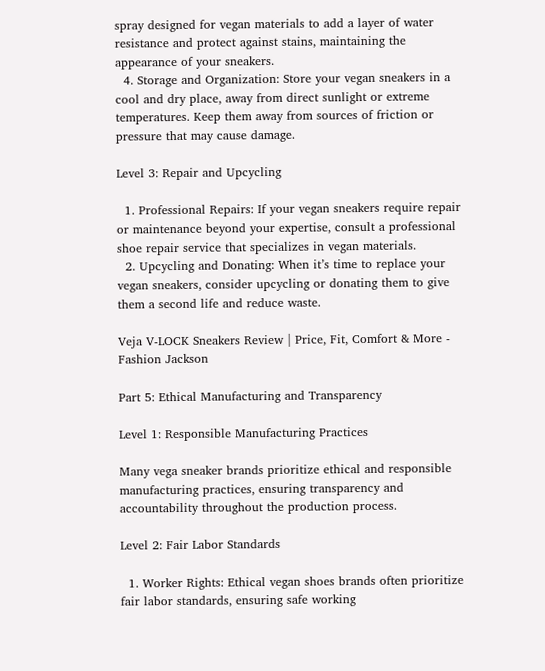spray designed for vegan materials to add a layer of water resistance and protect against stains, maintaining the appearance of your sneakers.
  4. Storage and Organization: Store your vegan sneakers in a cool and dry place, away from direct sunlight or extreme temperatures. Keep them away from sources of friction or pressure that may cause damage.

Level 3: Repair and Upcycling

  1. Professional Repairs: If your vegan sneakers require repair or maintenance beyond your expertise, consult a professional shoe repair service that specializes in vegan materials.
  2. Upcycling and Donating: When it’s time to replace your vegan sneakers, consider upcycling or donating them to give them a second life and reduce waste.

Veja V-LOCK Sneakers Review | Price, Fit, Comfort & More - Fashion Jackson

Part 5: Ethical Manufacturing and Transparency

Level 1: Responsible Manufacturing Practices

Many vega sneaker brands prioritize ethical and responsible manufacturing practices, ensuring transparency and accountability throughout the production process.

Level 2: Fair Labor Standards

  1. Worker Rights: Ethical vegan shoes brands often prioritize fair labor standards, ensuring safe working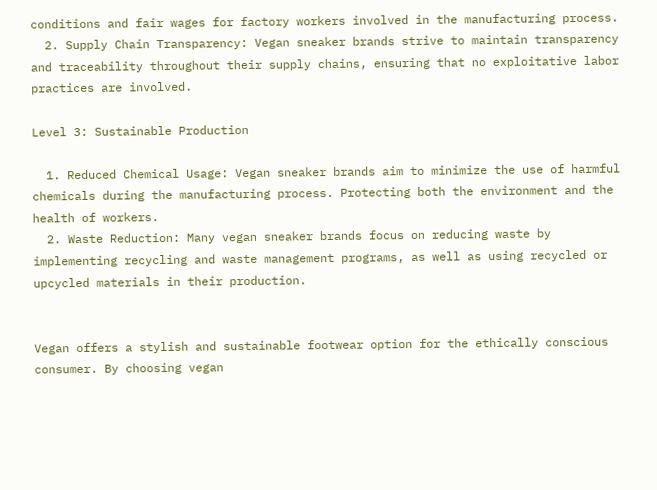conditions and fair wages for factory workers involved in the manufacturing process.
  2. Supply Chain Transparency: Vegan sneaker brands strive to maintain transparency and traceability throughout their supply chains, ensuring that no exploitative labor practices are involved.

Level 3: Sustainable Production

  1. Reduced Chemical Usage: Vegan sneaker brands aim to minimize the use of harmful chemicals during the manufacturing process. Protecting both the environment and the health of workers.
  2. Waste Reduction: Many vegan sneaker brands focus on reducing waste by implementing recycling and waste management programs, as well as using recycled or upcycled materials in their production.


Vegan offers a stylish and sustainable footwear option for the ethically conscious consumer. By choosing vegan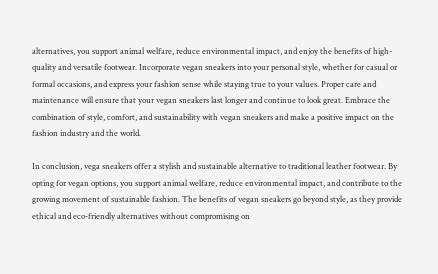alternatives, you support animal welfare, reduce environmental impact, and enjoy the benefits of high-quality and versatile footwear. Incorporate vegan sneakers into your personal style, whether for casual or formal occasions, and express your fashion sense while staying true to your values. Proper care and maintenance will ensure that your vegan sneakers last longer and continue to look great. Embrace the combination of style, comfort, and sustainability with vegan sneakers and make a positive impact on the fashion industry and the world.

In conclusion, vega sneakers offer a stylish and sustainable alternative to traditional leather footwear. By opting for vegan options, you support animal welfare, reduce environmental impact, and contribute to the growing movement of sustainable fashion. The benefits of vegan sneakers go beyond style, as they provide ethical and eco-friendly alternatives without compromising on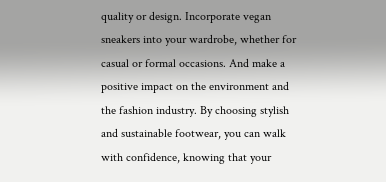quality or design. Incorporate vegan sneakers into your wardrobe, whether for casual or formal occasions. And make a positive impact on the environment and the fashion industry. By choosing stylish and sustainable footwear, you can walk with confidence, knowing that your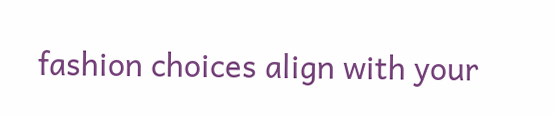fashion choices align with your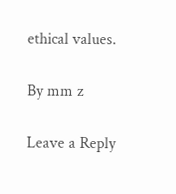ethical values.

By mm z

Leave a Reply